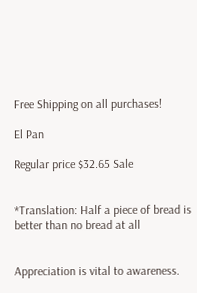Free Shipping on all purchases!

El Pan

Regular price $32.65 Sale


*Translation: Half a piece of bread is better than no bread at all


Appreciation is vital to awareness.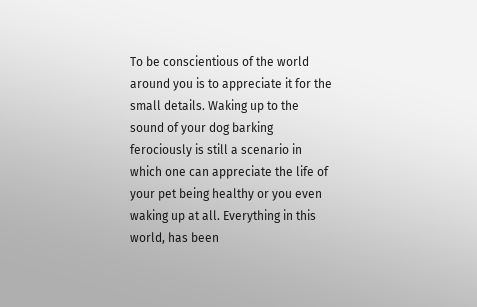To be conscientious of the world around you is to appreciate it for the small details. Waking up to the sound of your dog barking ferociously is still a scenario in which one can appreciate the life of your pet being healthy or you even waking up at all. Everything in this world, has been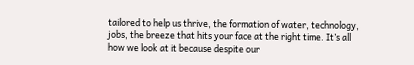tailored to help us thrive, the formation of water, technology, jobs, the breeze that hits your face at the right time. It’s all how we look at it because despite our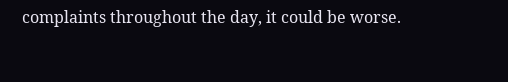complaints throughout the day, it could be worse.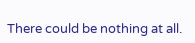There could be nothing at all.